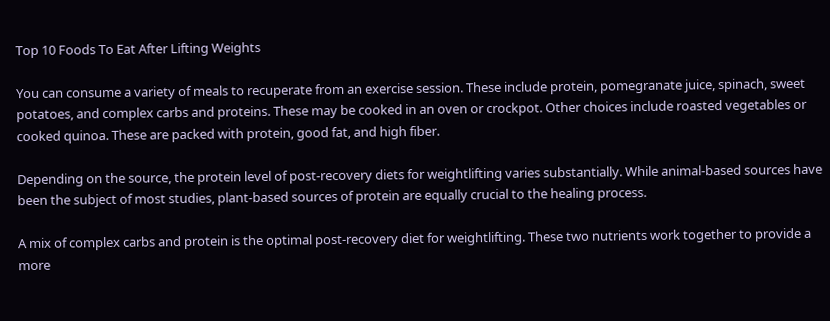Top 10 Foods To Eat After Lifting Weights

You can consume a variety of meals to recuperate from an exercise session. These include protein, pomegranate juice, spinach, sweet potatoes, and complex carbs and proteins. These may be cooked in an oven or crockpot. Other choices include roasted vegetables or cooked quinoa. These are packed with protein, good fat, and high fiber.

Depending on the source, the protein level of post-recovery diets for weightlifting varies substantially. While animal-based sources have been the subject of most studies, plant-based sources of protein are equally crucial to the healing process.

A mix of complex carbs and protein is the optimal post-recovery diet for weightlifting. These two nutrients work together to provide a more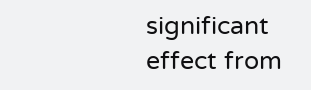significant effect from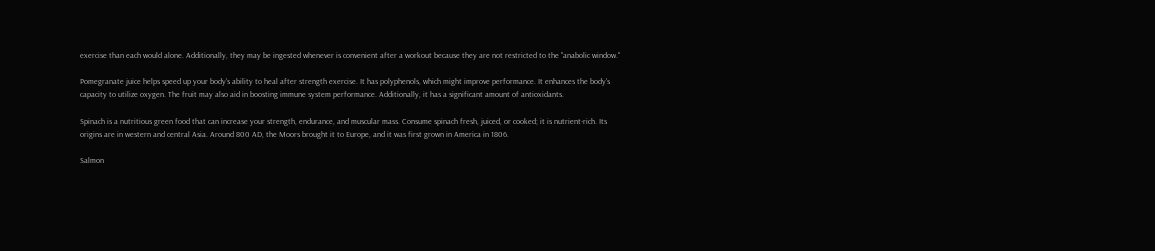exercise than each would alone. Additionally, they may be ingested whenever is convenient after a workout because they are not restricted to the "anabolic window."

Pomegranate juice helps speed up your body's ability to heal after strength exercise. It has polyphenols, which might improve performance. It enhances the body's capacity to utilize oxygen. The fruit may also aid in boosting immune system performance. Additionally, it has a significant amount of antioxidants.

Spinach is a nutritious green food that can increase your strength, endurance, and muscular mass. Consume spinach fresh, juiced, or cooked; it is nutrient-rich. Its origins are in western and central Asia. Around 800 AD, the Moors brought it to Europe, and it was first grown in America in 1806.

Salmon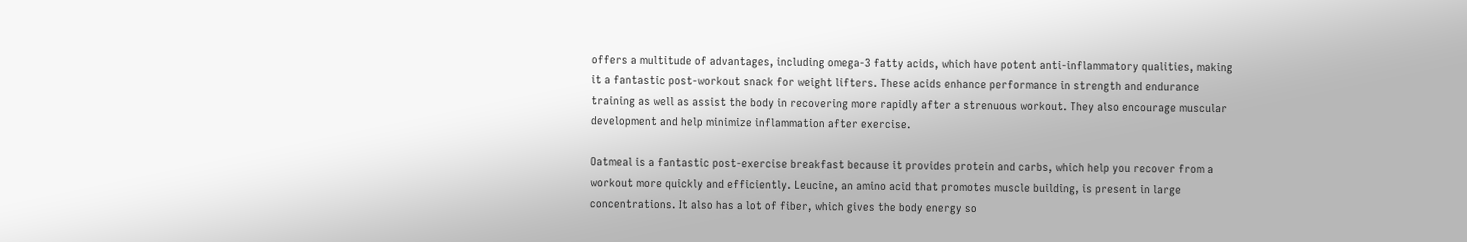offers a multitude of advantages, including omega-3 fatty acids, which have potent anti-inflammatory qualities, making it a fantastic post-workout snack for weight lifters. These acids enhance performance in strength and endurance training as well as assist the body in recovering more rapidly after a strenuous workout. They also encourage muscular development and help minimize inflammation after exercise.

Oatmeal is a fantastic post-exercise breakfast because it provides protein and carbs, which help you recover from a workout more quickly and efficiently. Leucine, an amino acid that promotes muscle building, is present in large concentrations. It also has a lot of fiber, which gives the body energy so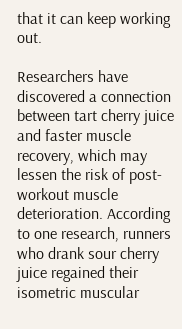that it can keep working out.

Researchers have discovered a connection between tart cherry juice and faster muscle recovery, which may lessen the risk of post-workout muscle deterioration. According to one research, runners who drank sour cherry juice regained their isometric muscular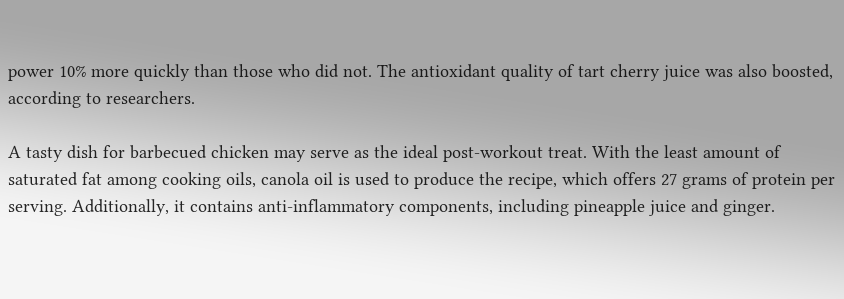power 10% more quickly than those who did not. The antioxidant quality of tart cherry juice was also boosted, according to researchers.

A tasty dish for barbecued chicken may serve as the ideal post-workout treat. With the least amount of saturated fat among cooking oils, canola oil is used to produce the recipe, which offers 27 grams of protein per serving. Additionally, it contains anti-inflammatory components, including pineapple juice and ginger.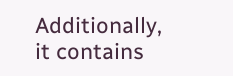Additionally, it contains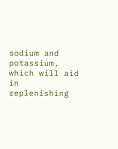sodium and potassium, which will aid in replenishing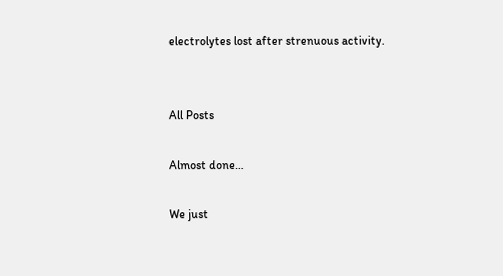electrolytes lost after strenuous activity.


All Posts

Almost done…

We just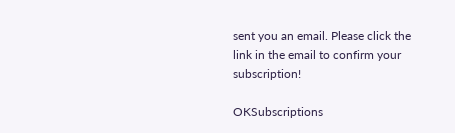sent you an email. Please click the link in the email to confirm your subscription!

OKSubscriptions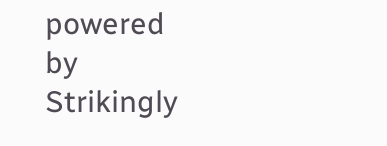powered by Strikingly